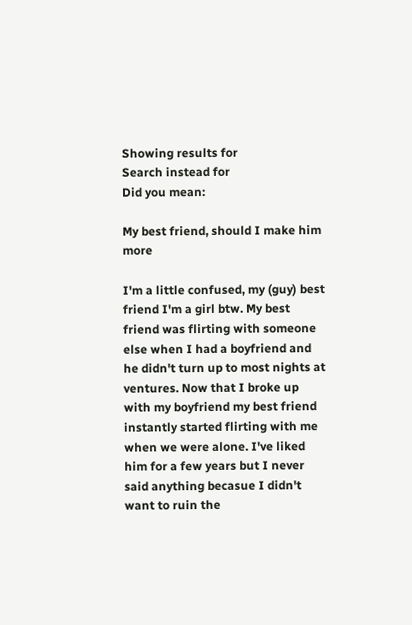Showing results for
Search instead for
Did you mean:

My best friend, should I make him more

I'm a little confused, my (guy) best friend I'm a girl btw. My best friend was flirting with someone else when I had a boyfriend and he didn't turn up to most nights at ventures. Now that I broke up with my boyfriend my best friend instantly started flirting with me when we were alone. I've liked him for a few years but I never said anything becasue I didn't want to ruin the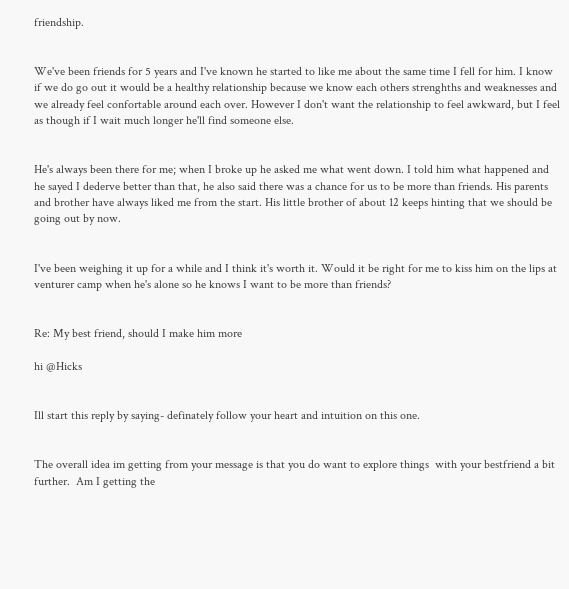friendship.


We've been friends for 5 years and I've known he started to like me about the same time I fell for him. I know if we do go out it would be a healthy relationship because we know each others strenghths and weaknesses and we already feel confortable around each over. However I don't want the relationship to feel awkward, but I feel as though if I wait much longer he'll find someone else.


He's always been there for me; when I broke up he asked me what went down. I told him what happened and he sayed I dederve better than that, he also said there was a chance for us to be more than friends. His parents and brother have always liked me from the start. His little brother of about 12 keeps hinting that we should be going out by now.


I've been weighing it up for a while and I think it's worth it. Would it be right for me to kiss him on the lips at venturer camp when he's alone so he knows I want to be more than friends?


Re: My best friend, should I make him more

hi @Hicks


Ill start this reply by saying- definately follow your heart and intuition on this one.


The overall idea im getting from your message is that you do want to explore things  with your bestfriend a bit further.  Am I getting the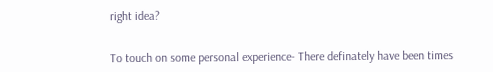right idea?


To touch on some personal experience- There definately have been times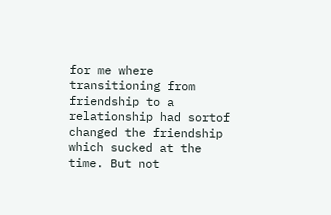for me where transitioning from friendship to a relationship had sortof changed the friendship which sucked at the time. But not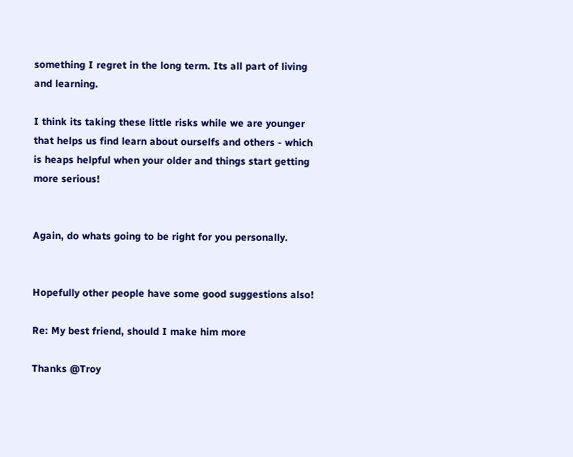something I regret in the long term. Its all part of living and learning.

I think its taking these little risks while we are younger that helps us find learn about ourselfs and others - which is heaps helpful when your older and things start getting more serious!


Again, do whats going to be right for you personally.


Hopefully other people have some good suggestions also!

Re: My best friend, should I make him more

Thanks @Troy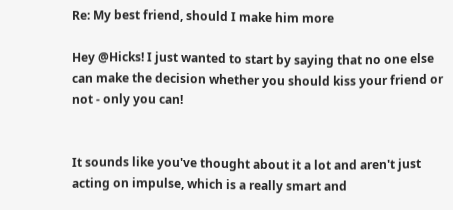Re: My best friend, should I make him more

Hey @Hicks! I just wanted to start by saying that no one else can make the decision whether you should kiss your friend or not - only you can!


It sounds like you've thought about it a lot and aren't just acting on impulse, which is a really smart and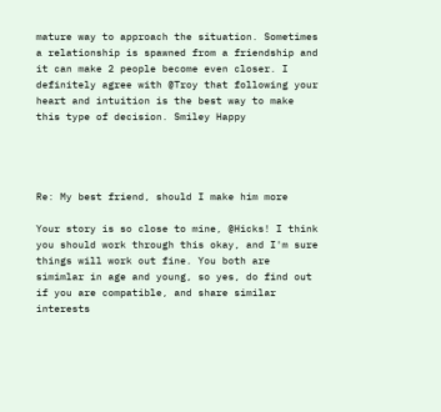mature way to approach the situation. Sometimes a relationship is spawned from a friendship and it can make 2 people become even closer. I definitely agree with @Troy that following your heart and intuition is the best way to make this type of decision. Smiley Happy




Re: My best friend, should I make him more

Your story is so close to mine, @Hicks! I think you should work through this okay, and I'm sure things will work out fine. You both are simimlar in age and young, so yes, do find out if you are compatible, and share similar interests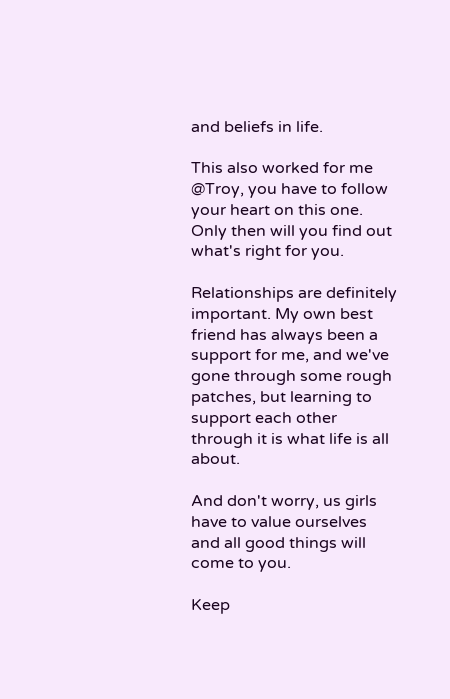and beliefs in life.

This also worked for me @Troy, you have to follow your heart on this one. Only then will you find out what's right for you.

Relationships are definitely important. My own best friend has always been a support for me, and we've gone through some rough patches, but learning to support each other through it is what life is all about.

And don't worry, us girls have to value ourselves and all good things will come to you.

Keep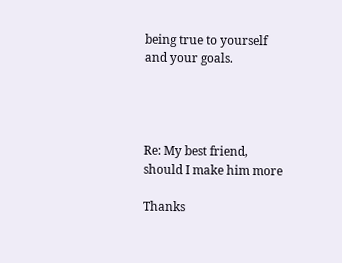being true to yourself and your goals.




Re: My best friend, should I make him more

Thanks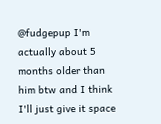@fudgepup I'm actually about 5 months older than him btw and I think I'll just give it space